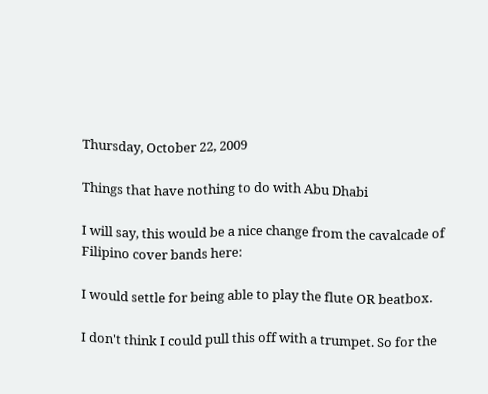Thursday, October 22, 2009

Things that have nothing to do with Abu Dhabi

I will say, this would be a nice change from the cavalcade of Filipino cover bands here:

I would settle for being able to play the flute OR beatbox.

I don't think I could pull this off with a trumpet. So for the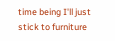time being I'll just stick to furniture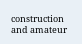construction and amateur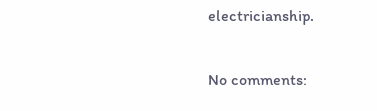electricianship.

No comments: